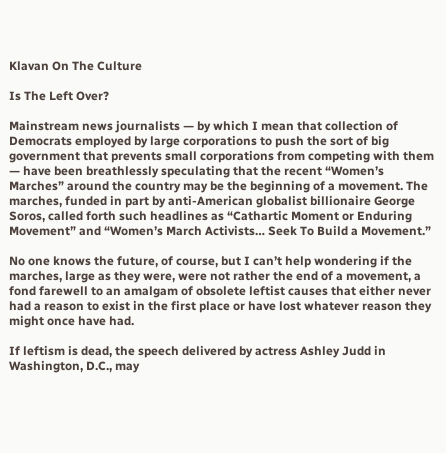Klavan On The Culture

Is The Left Over?

Mainstream news journalists — by which I mean that collection of Democrats employed by large corporations to push the sort of big government that prevents small corporations from competing with them — have been breathlessly speculating that the recent “Women’s Marches” around the country may be the beginning of a movement. The marches, funded in part by anti-American globalist billionaire George Soros, called forth such headlines as “Cathartic Moment or Enduring Movement” and “Women’s March Activists… Seek To Build a Movement.”

No one knows the future, of course, but I can’t help wondering if the marches, large as they were, were not rather the end of a movement, a fond farewell to an amalgam of obsolete leftist causes that either never had a reason to exist in the first place or have lost whatever reason they might once have had.

If leftism is dead, the speech delivered by actress Ashley Judd in Washington, D.C., may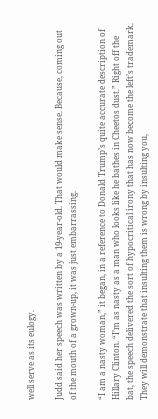well serve as its eulogy.

Judd said her speech was written by a 19-year-old. That would make sense. Because, coming out of the mouth of a grown-up, it was just embarrassing.

“I am a nasty woman,” it began, in a reference to Donald Trump’s quite accurate description of Hillary Clinton. “I’m as nasty as a man who looks like he bathes in Cheetos dust.” Right off the bat, the speech delivered the sort of hypocritical irony that has now become the left’s trademark. They will demonstrate that insulting them is wrong by insulting you,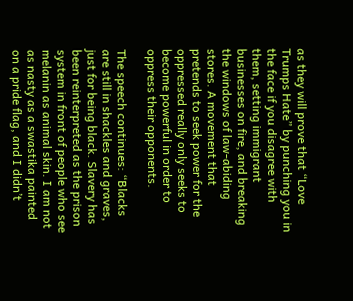as they will prove that “Love Trumps Hate” by punching you in the face if you disagree with them, setting immigrant businesses on fire, and breaking the windows of law-abiding stores. A movement that pretends to seek power for the oppressed really only seeks to become powerful in order to oppress their opponents.

The speech continues: “Blacks are still in shackles and graves, just for being black. Slavery has been reinterpreted as the prison system in front of people who see melanin as animal skin. I am not as nasty as a swastika painted on a pride flag, and I didn’t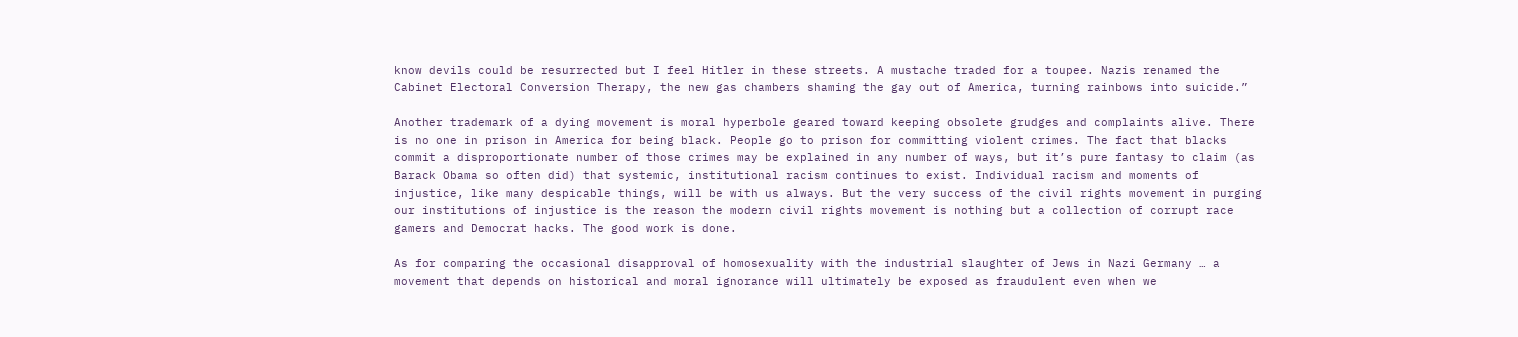know devils could be resurrected but I feel Hitler in these streets. A mustache traded for a toupee. Nazis renamed the Cabinet Electoral Conversion Therapy, the new gas chambers shaming the gay out of America, turning rainbows into suicide.”

Another trademark of a dying movement is moral hyperbole geared toward keeping obsolete grudges and complaints alive. There is no one in prison in America for being black. People go to prison for committing violent crimes. The fact that blacks commit a disproportionate number of those crimes may be explained in any number of ways, but it’s pure fantasy to claim (as Barack Obama so often did) that systemic, institutional racism continues to exist. Individual racism and moments of injustice, like many despicable things, will be with us always. But the very success of the civil rights movement in purging our institutions of injustice is the reason the modern civil rights movement is nothing but a collection of corrupt race gamers and Democrat hacks. The good work is done.

As for comparing the occasional disapproval of homosexuality with the industrial slaughter of Jews in Nazi Germany … a movement that depends on historical and moral ignorance will ultimately be exposed as fraudulent even when we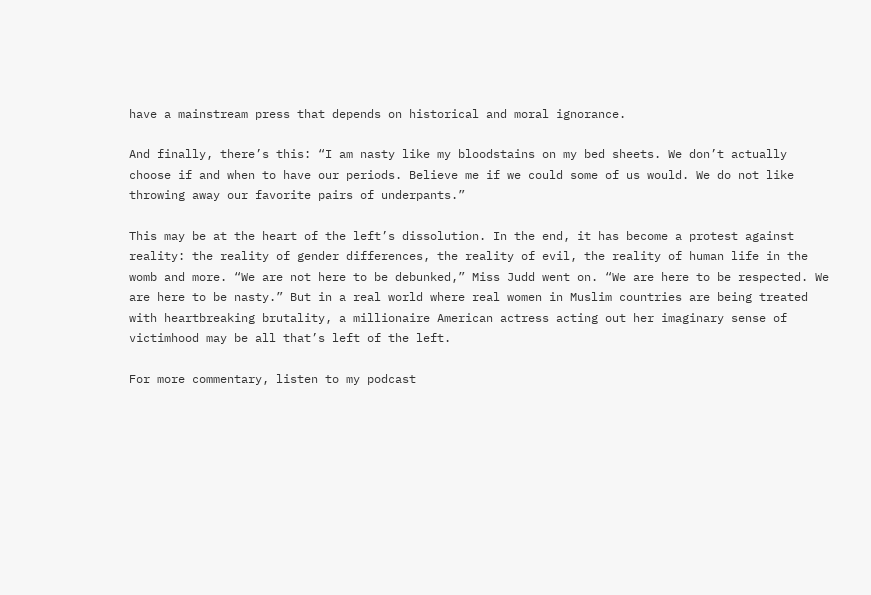have a mainstream press that depends on historical and moral ignorance.

And finally, there’s this: “I am nasty like my bloodstains on my bed sheets. We don’t actually choose if and when to have our periods. Believe me if we could some of us would. We do not like throwing away our favorite pairs of underpants.”

This may be at the heart of the left’s dissolution. In the end, it has become a protest against reality: the reality of gender differences, the reality of evil, the reality of human life in the womb and more. “We are not here to be debunked,” Miss Judd went on. “We are here to be respected. We are here to be nasty.” But in a real world where real women in Muslim countries are being treated with heartbreaking brutality, a millionaire American actress acting out her imaginary sense of victimhood may be all that’s left of the left.

For more commentary, listen to my podcast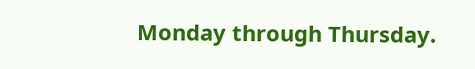Monday through Thursday.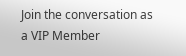Join the conversation as a VIP Member